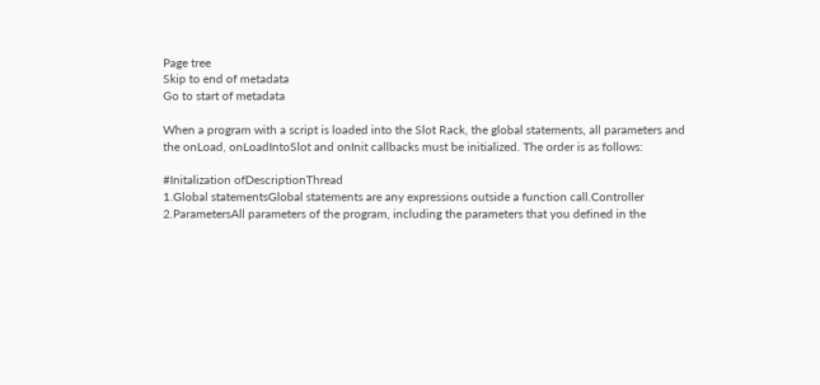Page tree
Skip to end of metadata
Go to start of metadata

When a program with a script is loaded into the Slot Rack, the global statements, all parameters and the onLoad, onLoadIntoSlot and onInit callbacks must be initialized. The order is as follows:

#Initalization ofDescriptionThread
1.Global statementsGlobal statements are any expressions outside a function call.Controller
2.ParametersAll parameters of the program, including the parameters that you defined in the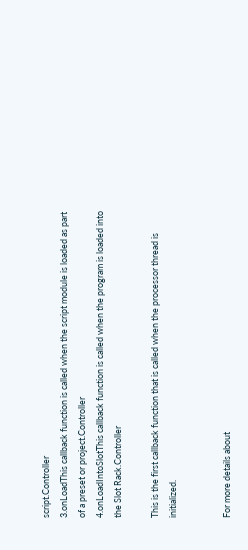script.Controller
3.onLoadThis callback function is called when the script module is loaded as part of a preset or project.Controller
4.onLoadIntoSlotThis callback function is called when the program is loaded into the Slot Rack.Controller

This is the first callback function that is called when the processor thread is initialized.


For more details about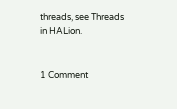threads, see Threads in HALion.


1 Comment